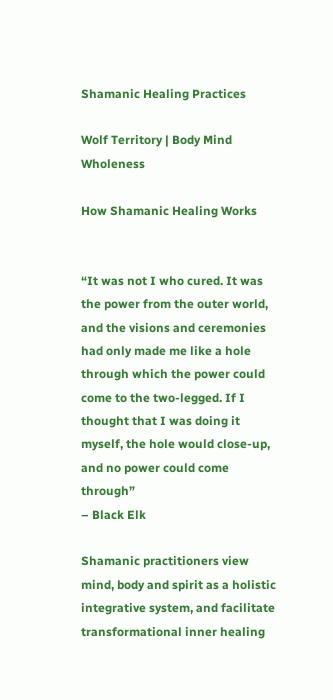Shamanic Healing Practices

Wolf Territory | Body Mind Wholeness

How Shamanic Healing Works


“It was not I who cured. It was the power from the outer world, and the visions and ceremonies had only made me like a hole through which the power could come to the two-legged. If I thought that I was doing it myself, the hole would close-up, and no power could come through”
– Black Elk

Shamanic practitioners view mind, body and spirit as a holistic integrative system, and facilitate transformational inner healing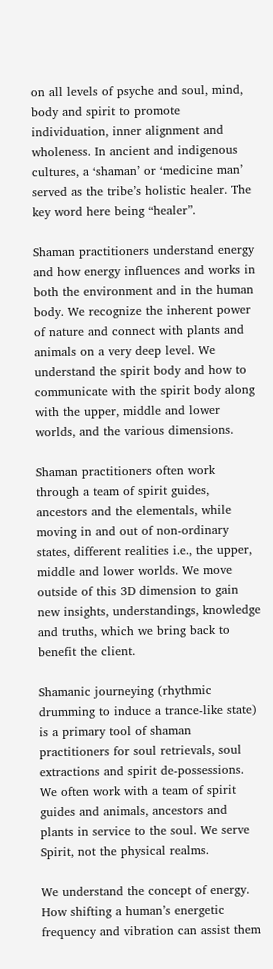on all levels of psyche and soul, mind, body and spirit to promote individuation, inner alignment and wholeness. In ancient and indigenous cultures, a ‘shaman’ or ‘medicine man’ served as the tribe’s holistic healer. The key word here being “healer”.

Shaman practitioners understand energy and how energy influences and works in both the environment and in the human body. We recognize the inherent power of nature and connect with plants and animals on a very deep level. We understand the spirit body and how to communicate with the spirit body along with the upper, middle and lower worlds, and the various dimensions.

Shaman practitioners often work through a team of spirit guides, ancestors and the elementals, while moving in and out of non-ordinary states, different realities i.e., the upper, middle and lower worlds. We move outside of this 3D dimension to gain new insights, understandings, knowledge and truths, which we bring back to benefit the client.

Shamanic journeying (rhythmic drumming to induce a trance-like state) is a primary tool of shaman practitioners for soul retrievals, soul extractions and spirit de-possessions. We often work with a team of spirit guides and animals, ancestors and plants in service to the soul. We serve Spirit, not the physical realms.

We understand the concept of energy. How shifting a human’s energetic frequency and vibration can assist them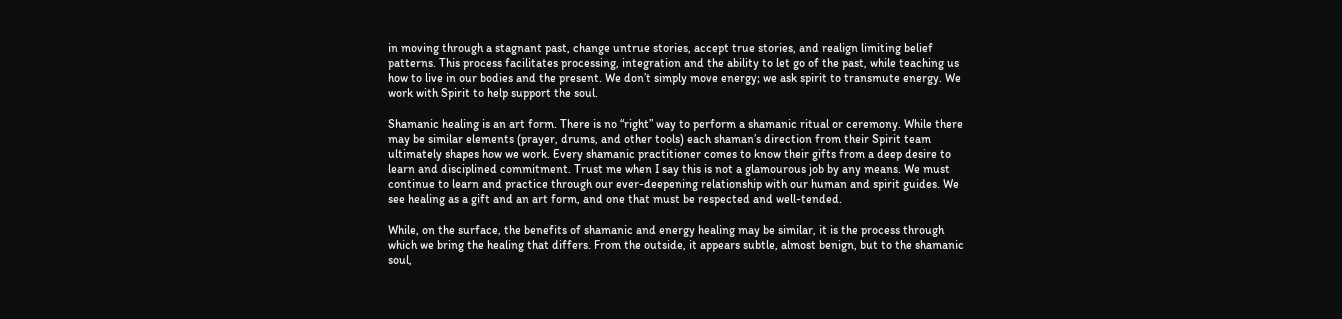in moving through a stagnant past, change untrue stories, accept true stories, and realign limiting belief patterns. This process facilitates processing, integration and the ability to let go of the past, while teaching us how to live in our bodies and the present. We don’t simply move energy; we ask spirit to transmute energy. We work with Spirit to help support the soul.

Shamanic healing is an art form. There is no “right” way to perform a shamanic ritual or ceremony. While there may be similar elements (prayer, drums, and other tools) each shaman’s direction from their Spirit team ultimately shapes how we work. Every shamanic practitioner comes to know their gifts from a deep desire to learn and disciplined commitment. Trust me when I say this is not a glamourous job by any means. We must continue to learn and practice through our ever-deepening relationship with our human and spirit guides. We see healing as a gift and an art form, and one that must be respected and well-tended.

While, on the surface, the benefits of shamanic and energy healing may be similar, it is the process through which we bring the healing that differs. From the outside, it appears subtle, almost benign, but to the shamanic soul,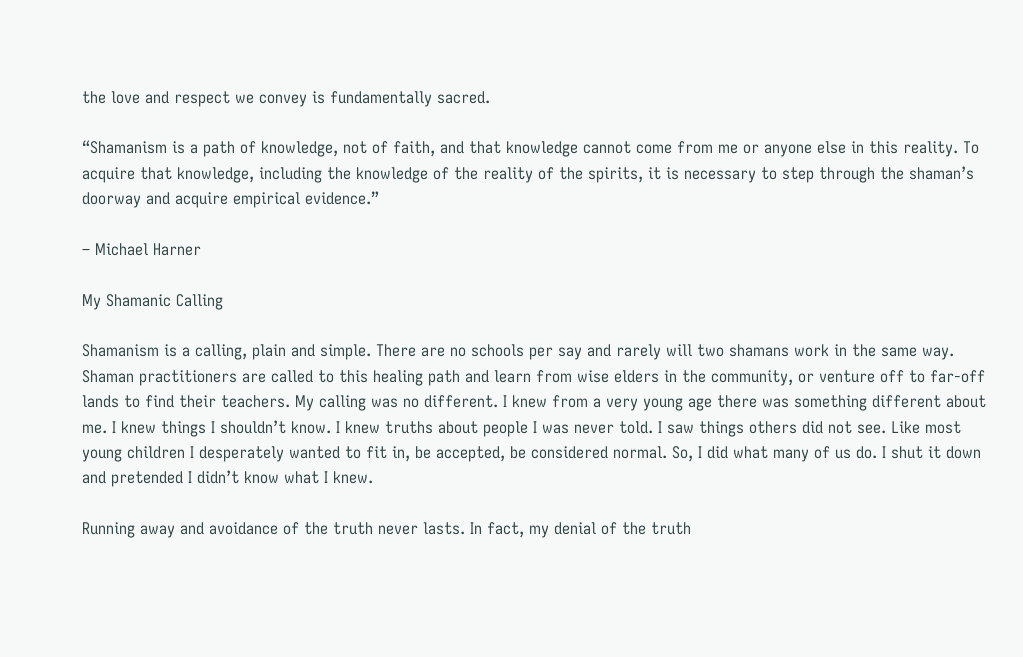the love and respect we convey is fundamentally sacred.

“Shamanism is a path of knowledge, not of faith, and that knowledge cannot come from me or anyone else in this reality. To acquire that knowledge, including the knowledge of the reality of the spirits, it is necessary to step through the shaman’s doorway and acquire empirical evidence.”

– Michael Harner

My Shamanic Calling

Shamanism is a calling, plain and simple. There are no schools per say and rarely will two shamans work in the same way. Shaman practitioners are called to this healing path and learn from wise elders in the community, or venture off to far-off lands to find their teachers. My calling was no different. I knew from a very young age there was something different about me. I knew things I shouldn’t know. I knew truths about people I was never told. I saw things others did not see. Like most young children I desperately wanted to fit in, be accepted, be considered normal. So, I did what many of us do. I shut it down and pretended I didn’t know what I knew.

Running away and avoidance of the truth never lasts. In fact, my denial of the truth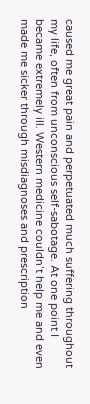caused me great pain and perpetuated much suffering throughout my life, often from unconscious self-sabotage. At one point I became extremely ill. Western medicine couldn’t help me and even made me sicker through misdiagnoses and prescription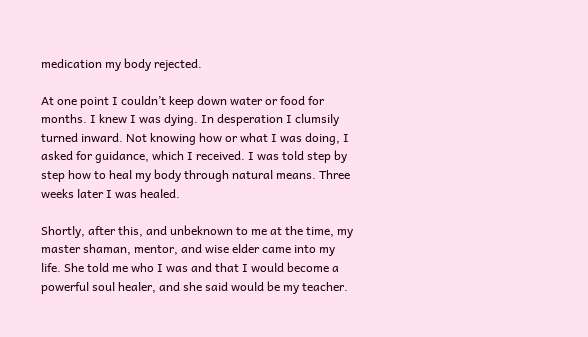medication my body rejected.

At one point I couldn’t keep down water or food for months. I knew I was dying. In desperation I clumsily turned inward. Not knowing how or what I was doing, I asked for guidance, which I received. I was told step by step how to heal my body through natural means. Three weeks later I was healed.

Shortly, after this, and unbeknown to me at the time, my master shaman, mentor, and wise elder came into my life. She told me who I was and that I would become a powerful soul healer, and she said would be my teacher.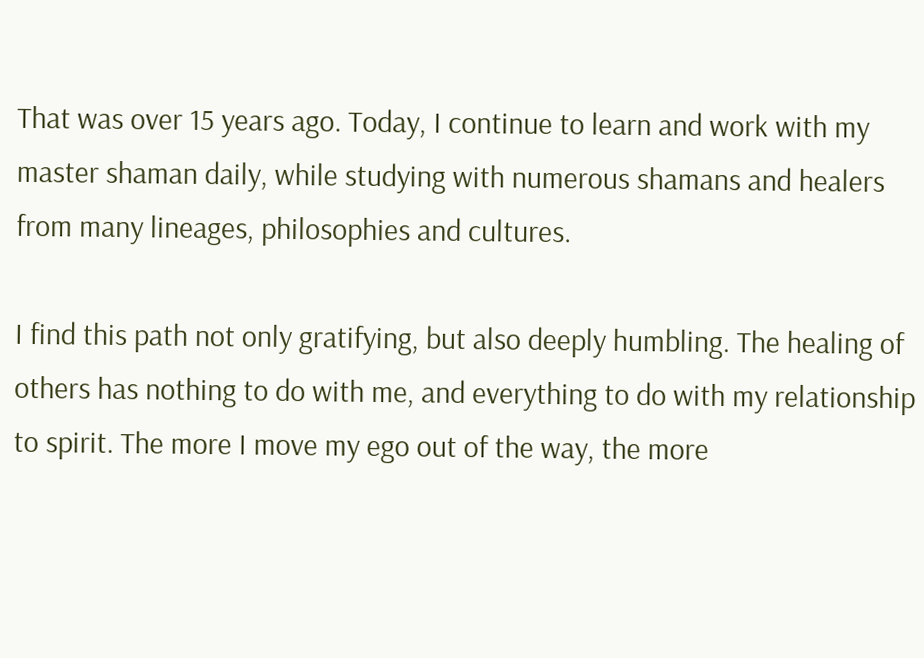That was over 15 years ago. Today, I continue to learn and work with my master shaman daily, while studying with numerous shamans and healers from many lineages, philosophies and cultures.

I find this path not only gratifying, but also deeply humbling. The healing of others has nothing to do with me, and everything to do with my relationship to spirit. The more I move my ego out of the way, the more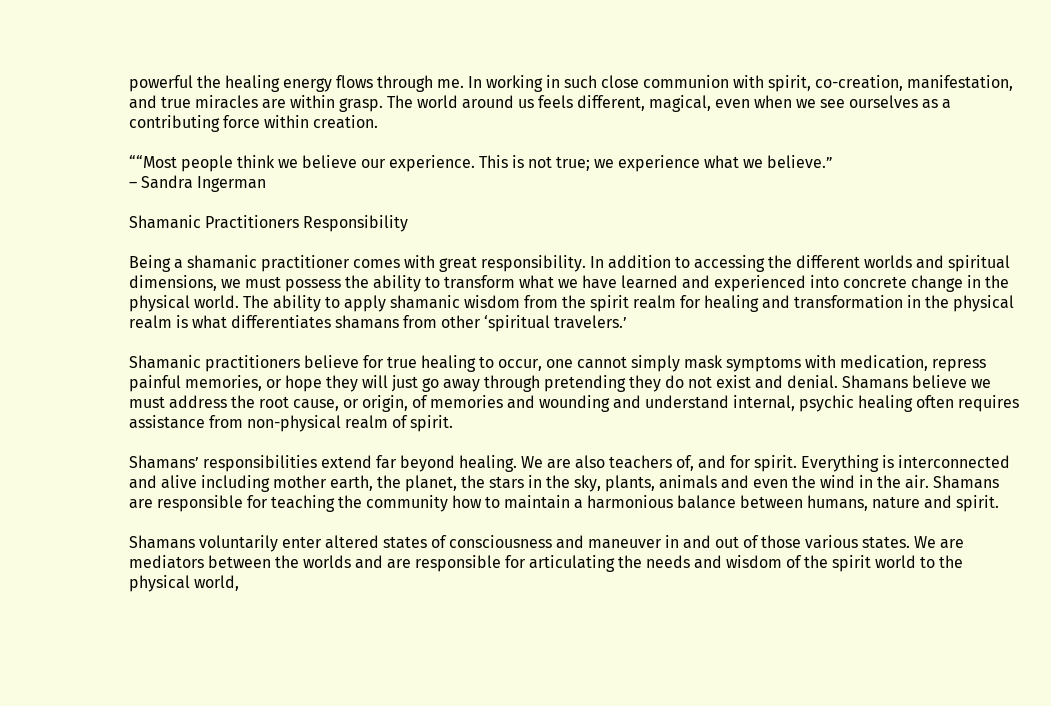powerful the healing energy flows through me. In working in such close communion with spirit, co-creation, manifestation, and true miracles are within grasp. The world around us feels different, magical, even when we see ourselves as a contributing force within creation.

““Most people think we believe our experience. This is not true; we experience what we believe.”
– Sandra Ingerman

Shamanic Practitioners Responsibility

Being a shamanic practitioner comes with great responsibility. In addition to accessing the different worlds and spiritual dimensions, we must possess the ability to transform what we have learned and experienced into concrete change in the physical world. The ability to apply shamanic wisdom from the spirit realm for healing and transformation in the physical realm is what differentiates shamans from other ‘spiritual travelers.’

Shamanic practitioners believe for true healing to occur, one cannot simply mask symptoms with medication, repress painful memories, or hope they will just go away through pretending they do not exist and denial. Shamans believe we must address the root cause, or origin, of memories and wounding and understand internal, psychic healing often requires assistance from non-physical realm of spirit.

Shamans’ responsibilities extend far beyond healing. We are also teachers of, and for spirit. Everything is interconnected and alive including mother earth, the planet, the stars in the sky, plants, animals and even the wind in the air. Shamans are responsible for teaching the community how to maintain a harmonious balance between humans, nature and spirit.

Shamans voluntarily enter altered states of consciousness and maneuver in and out of those various states. We are mediators between the worlds and are responsible for articulating the needs and wisdom of the spirit world to the physical world,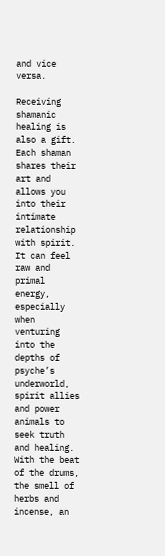and vice versa.

Receiving shamanic healing is also a gift. Each shaman shares their art and allows you into their intimate relationship with spirit. It can feel raw and primal energy, especially when venturing into the depths of psyche’s underworld, spirit allies and power animals to seek truth and healing. With the beat of the drums, the smell of herbs and incense, an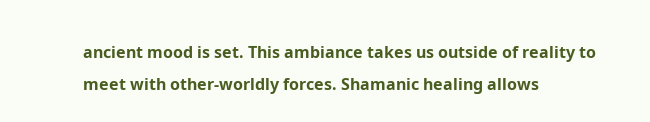ancient mood is set. This ambiance takes us outside of reality to meet with other-worldly forces. Shamanic healing allows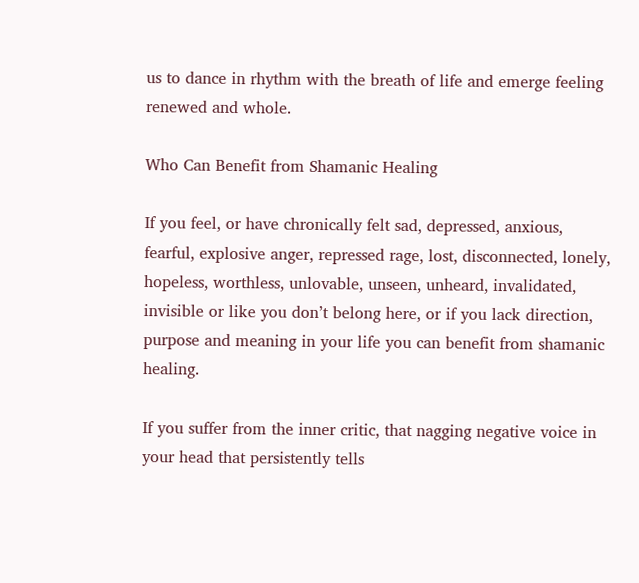us to dance in rhythm with the breath of life and emerge feeling renewed and whole.

Who Can Benefit from Shamanic Healing

If you feel, or have chronically felt sad, depressed, anxious, fearful, explosive anger, repressed rage, lost, disconnected, lonely, hopeless, worthless, unlovable, unseen, unheard, invalidated, invisible or like you don’t belong here, or if you lack direction, purpose and meaning in your life you can benefit from shamanic healing.

If you suffer from the inner critic, that nagging negative voice in your head that persistently tells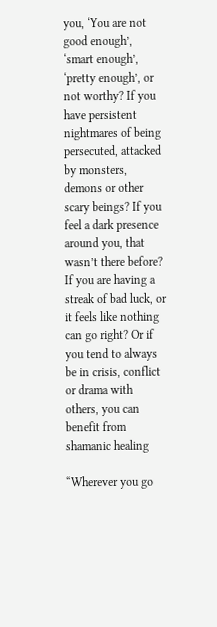you, ‘You are not good enough’, ‘smart enough’, ‘pretty enough’, or not worthy? If you have persistent nightmares of being persecuted, attacked by monsters, demons or other scary beings? If you feel a dark presence around you, that wasn’t there before? If you are having a streak of bad luck, or it feels like nothing can go right? Or if you tend to always be in crisis, conflict or drama with others, you can benefit from shamanic healing

“Wherever you go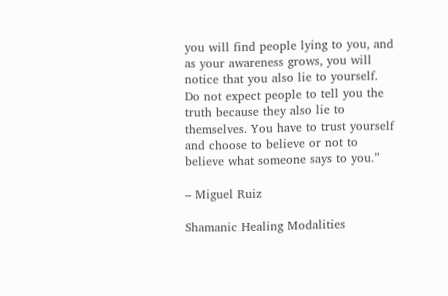you will find people lying to you, and as your awareness grows, you will notice that you also lie to yourself. Do not expect people to tell you the truth because they also lie to themselves. You have to trust yourself and choose to believe or not to believe what someone says to you.”

– Miguel Ruiz

Shamanic Healing Modalities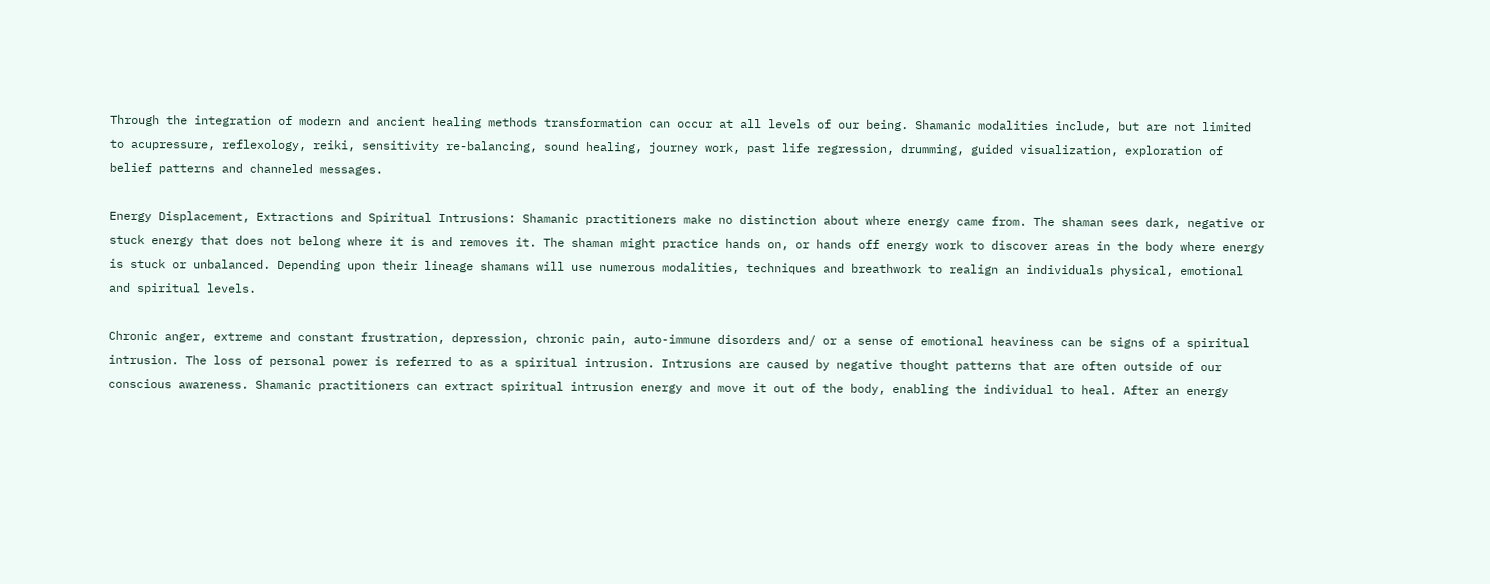Through the integration of modern and ancient healing methods transformation can occur at all levels of our being. Shamanic modalities include, but are not limited to acupressure, reflexology, reiki, sensitivity re-balancing, sound healing, journey work, past life regression, drumming, guided visualization, exploration of belief patterns and channeled messages.

Energy Displacement, Extractions and Spiritual Intrusions: Shamanic practitioners make no distinction about where energy came from. The shaman sees dark, negative or stuck energy that does not belong where it is and removes it. The shaman might practice hands on, or hands off energy work to discover areas in the body where energy is stuck or unbalanced. Depending upon their lineage shamans will use numerous modalities, techniques and breathwork to realign an individuals physical, emotional and spiritual levels.

Chronic anger, extreme and constant frustration, depression, chronic pain, auto-immune disorders and/ or a sense of emotional heaviness can be signs of a spiritual intrusion. The loss of personal power is referred to as a spiritual intrusion. Intrusions are caused by negative thought patterns that are often outside of our conscious awareness. Shamanic practitioners can extract spiritual intrusion energy and move it out of the body, enabling the individual to heal. After an energy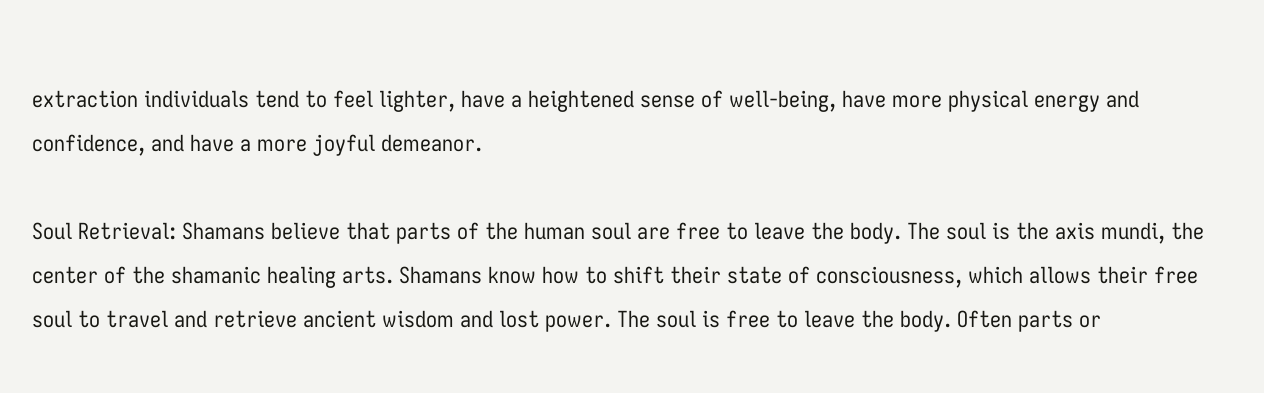extraction individuals tend to feel lighter, have a heightened sense of well-being, have more physical energy and confidence, and have a more joyful demeanor.

Soul Retrieval: Shamans believe that parts of the human soul are free to leave the body. The soul is the axis mundi, the center of the shamanic healing arts. Shamans know how to shift their state of consciousness, which allows their free soul to travel and retrieve ancient wisdom and lost power. The soul is free to leave the body. Often parts or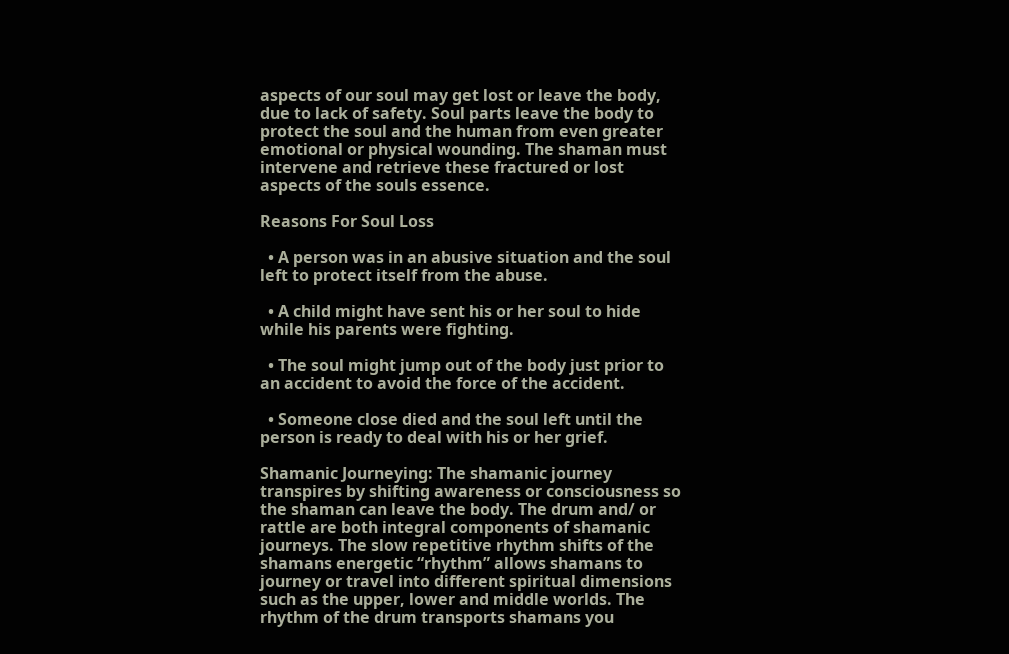aspects of our soul may get lost or leave the body, due to lack of safety. Soul parts leave the body to protect the soul and the human from even greater emotional or physical wounding. The shaman must intervene and retrieve these fractured or lost aspects of the souls essence.

Reasons For Soul Loss

  • A person was in an abusive situation and the soul left to protect itself from the abuse.

  • A child might have sent his or her soul to hide while his parents were fighting.

  • The soul might jump out of the body just prior to an accident to avoid the force of the accident.

  • Someone close died and the soul left until the person is ready to deal with his or her grief.

Shamanic Journeying: The shamanic journey transpires by shifting awareness or consciousness so the shaman can leave the body. The drum and/ or rattle are both integral components of shamanic journeys. The slow repetitive rhythm shifts of the shamans energetic “rhythm” allows shamans to journey or travel into different spiritual dimensions such as the upper, lower and middle worlds. The rhythm of the drum transports shamans you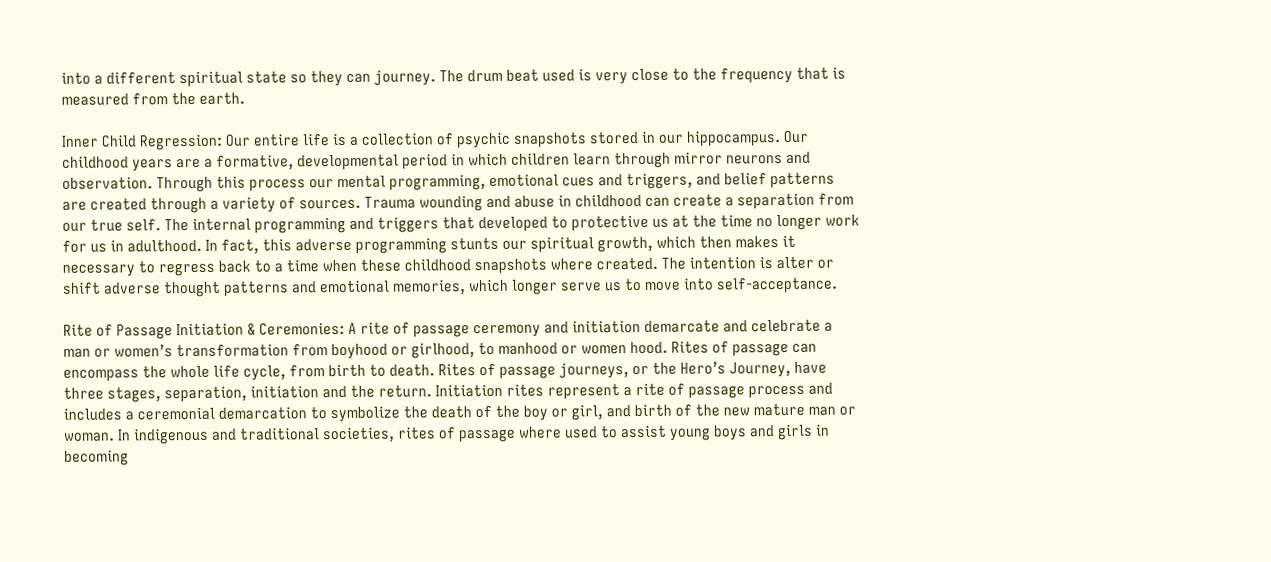into a different spiritual state so they can journey. The drum beat used is very close to the frequency that is measured from the earth.

Inner Child Regression: Our entire life is a collection of psychic snapshots stored in our hippocampus. Our childhood years are a formative, developmental period in which children learn through mirror neurons and observation. Through this process our mental programming, emotional cues and triggers, and belief patterns are created through a variety of sources. Trauma wounding and abuse in childhood can create a separation from our true self. The internal programming and triggers that developed to protective us at the time no longer work for us in adulthood. In fact, this adverse programming stunts our spiritual growth, which then makes it necessary to regress back to a time when these childhood snapshots where created. The intention is alter or shift adverse thought patterns and emotional memories, which longer serve us to move into self-acceptance.

Rite of Passage Initiation & Ceremonies: A rite of passage ceremony and initiation demarcate and celebrate a man or women’s transformation from boyhood or girlhood, to manhood or women hood. Rites of passage can encompass the whole life cycle, from birth to death. Rites of passage journeys, or the Hero’s Journey, have three stages, separation, initiation and the return. Initiation rites represent a rite of passage process and includes a ceremonial demarcation to symbolize the death of the boy or girl, and birth of the new mature man or woman. In indigenous and traditional societies, rites of passage where used to assist young boys and girls in becoming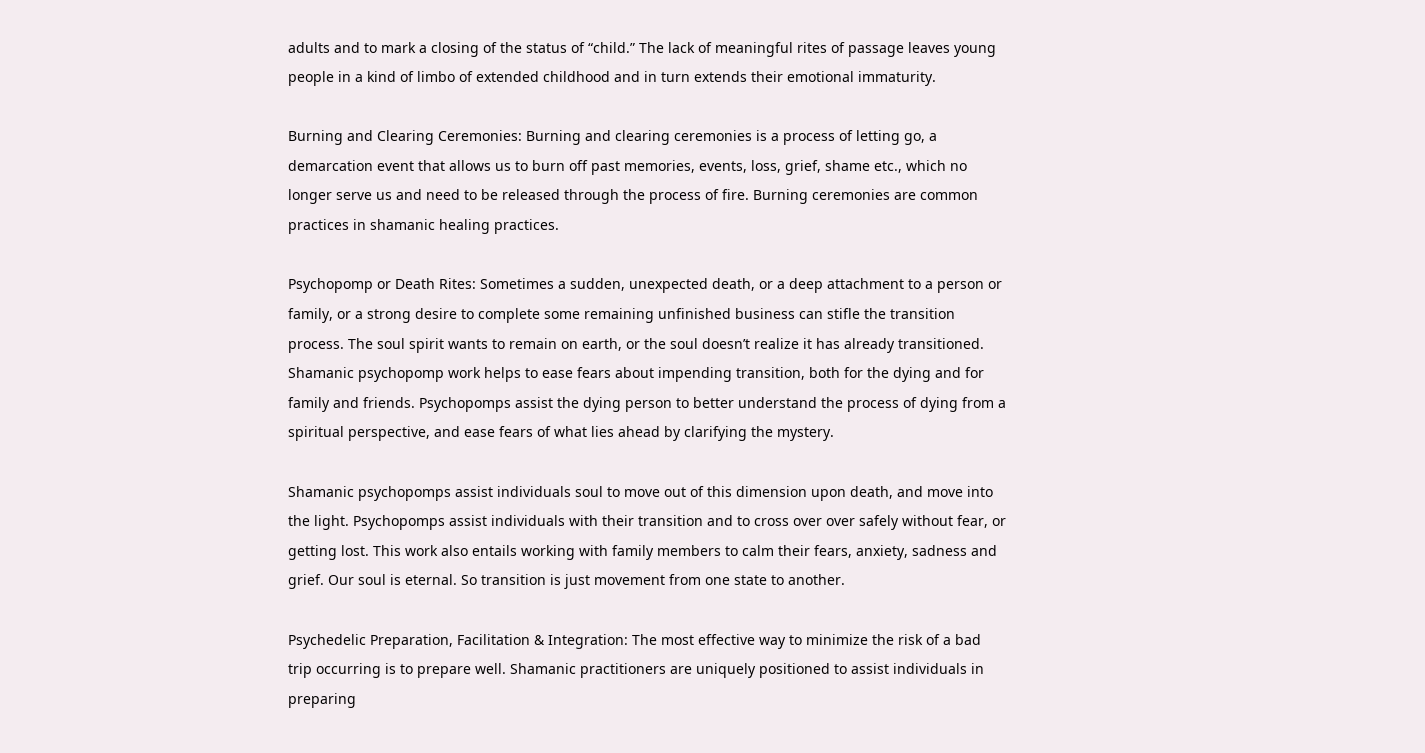adults and to mark a closing of the status of “child.” The lack of meaningful rites of passage leaves young people in a kind of limbo of extended childhood and in turn extends their emotional immaturity.

Burning and Clearing Ceremonies: Burning and clearing ceremonies is a process of letting go, a demarcation event that allows us to burn off past memories, events, loss, grief, shame etc., which no longer serve us and need to be released through the process of fire. Burning ceremonies are common practices in shamanic healing practices.

Psychopomp or Death Rites: Sometimes a sudden, unexpected death, or a deep attachment to a person or family, or a strong desire to complete some remaining unfinished business can stifle the transition process. The soul spirit wants to remain on earth, or the soul doesn’t realize it has already transitioned. Shamanic psychopomp work helps to ease fears about impending transition, both for the dying and for family and friends. Psychopomps assist the dying person to better understand the process of dying from a spiritual perspective, and ease fears of what lies ahead by clarifying the mystery.

Shamanic psychopomps assist individuals soul to move out of this dimension upon death, and move into the light. Psychopomps assist individuals with their transition and to cross over over safely without fear, or getting lost. This work also entails working with family members to calm their fears, anxiety, sadness and grief. Our soul is eternal. So transition is just movement from one state to another.

Psychedelic Preparation, Facilitation & Integration: The most effective way to minimize the risk of a bad trip occurring is to prepare well. Shamanic practitioners are uniquely positioned to assist individuals in preparing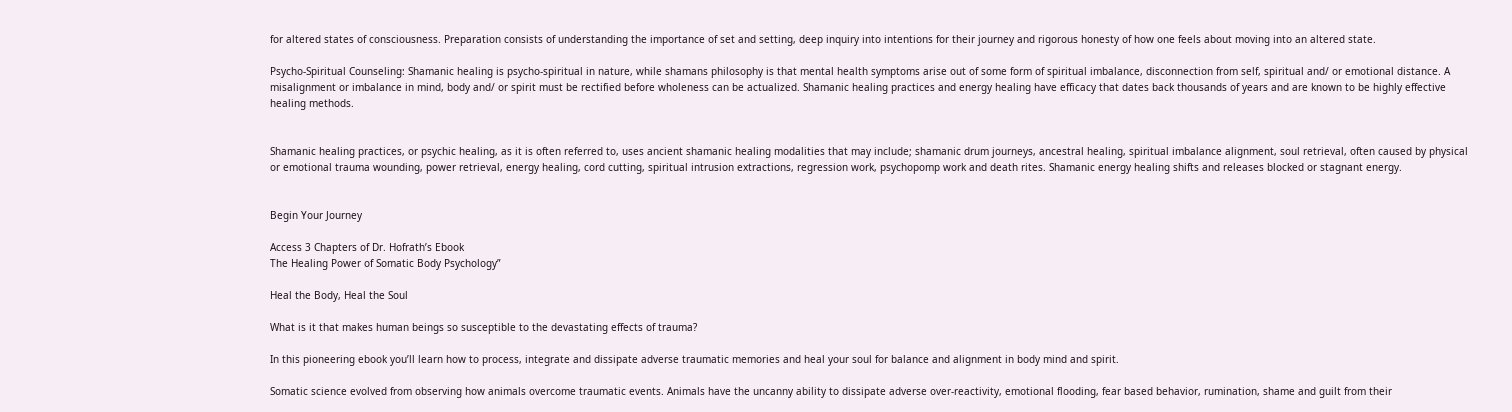for altered states of consciousness. Preparation consists of understanding the importance of set and setting, deep inquiry into intentions for their journey and rigorous honesty of how one feels about moving into an altered state.

Psycho-Spiritual Counseling: Shamanic healing is psycho-spiritual in nature, while shamans philosophy is that mental health symptoms arise out of some form of spiritual imbalance, disconnection from self, spiritual and/ or emotional distance. A misalignment or imbalance in mind, body and/ or spirit must be rectified before wholeness can be actualized. Shamanic healing practices and energy healing have efficacy that dates back thousands of years and are known to be highly effective healing methods.


Shamanic healing practices, or psychic healing, as it is often referred to, uses ancient shamanic healing modalities that may include; shamanic drum journeys, ancestral healing, spiritual imbalance alignment, soul retrieval, often caused by physical or emotional trauma wounding, power retrieval, energy healing, cord cutting, spiritual intrusion extractions, regression work, psychopomp work and death rites. Shamanic energy healing shifts and releases blocked or stagnant energy.


Begin Your Journey

Access 3 Chapters of Dr. Hofrath’s Ebook
The Healing Power of Somatic Body Psychology”

Heal the Body, Heal the Soul

What is it that makes human beings so susceptible to the devastating effects of trauma?

In this pioneering ebook you’ll learn how to process, integrate and dissipate adverse traumatic memories and heal your soul for balance and alignment in body mind and spirit.

Somatic science evolved from observing how animals overcome traumatic events. Animals have the uncanny ability to dissipate adverse over-reactivity, emotional flooding, fear based behavior, rumination, shame and guilt from their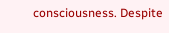consciousness. Despite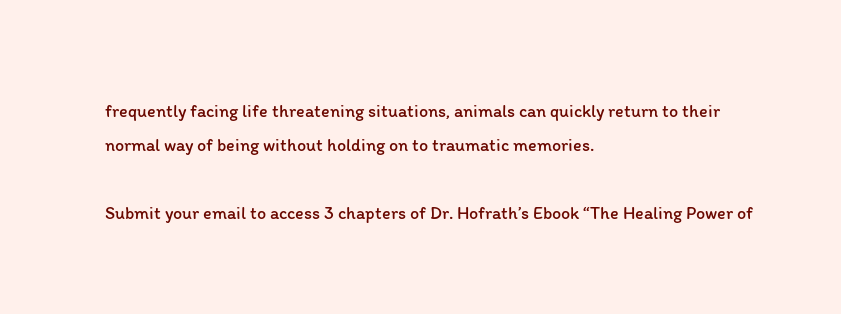frequently facing life threatening situations, animals can quickly return to their normal way of being without holding on to traumatic memories.

Submit your email to access 3 chapters of Dr. Hofrath’s Ebook “The Healing Power of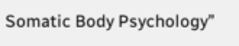Somatic Body Psychology”